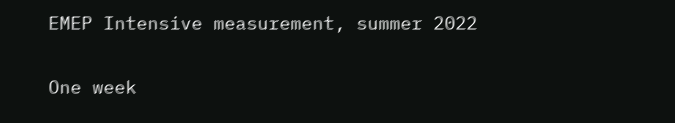EMEP Intensive measurement, summer 2022

One week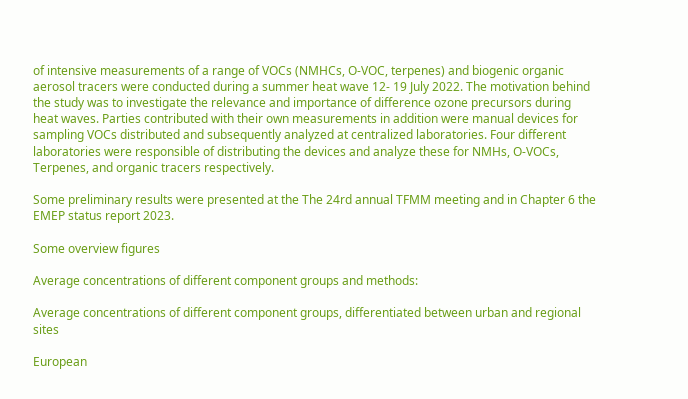of intensive measurements of a range of VOCs (NMHCs, O-VOC, terpenes) and biogenic organic aerosol tracers were conducted during a summer heat wave 12- 19 July 2022. The motivation behind the study was to investigate the relevance and importance of difference ozone precursors during heat waves. Parties contributed with their own measurements in addition were manual devices for sampling VOCs distributed and subsequently analyzed at centralized laboratories. Four different laboratories were responsible of distributing the devices and analyze these for NMHs, O-VOCs, Terpenes, and organic tracers respectively.

Some preliminary results were presented at the The 24rd annual TFMM meeting and in Chapter 6 the EMEP status report 2023.

Some overview figures

Average concentrations of different component groups and methods:

Average concentrations of different component groups, differentiated between urban and regional sites

European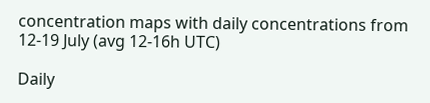concentration maps with daily concentrations from 12-19 July (avg 12-16h UTC)

Daily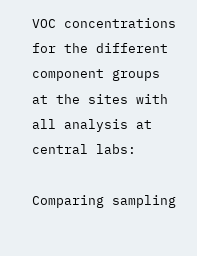VOC concentrations for the different component groups at the sites with all analysis at central labs:

Comparing sampling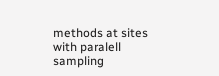methods at sites with paralell sampling